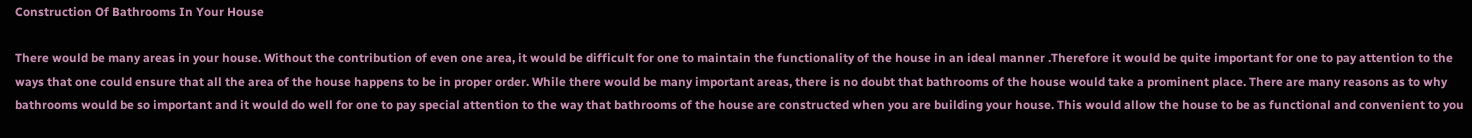Construction Of Bathrooms In Your House

There would be many areas in your house. Without the contribution of even one area, it would be difficult for one to maintain the functionality of the house in an ideal manner .Therefore it would be quite important for one to pay attention to the ways that one could ensure that all the area of the house happens to be in proper order. While there would be many important areas, there is no doubt that bathrooms of the house would take a prominent place. There are many reasons as to why bathrooms would be so important and it would do well for one to pay special attention to the way that bathrooms of the house are constructed when you are building your house. This would allow the house to be as functional and convenient to you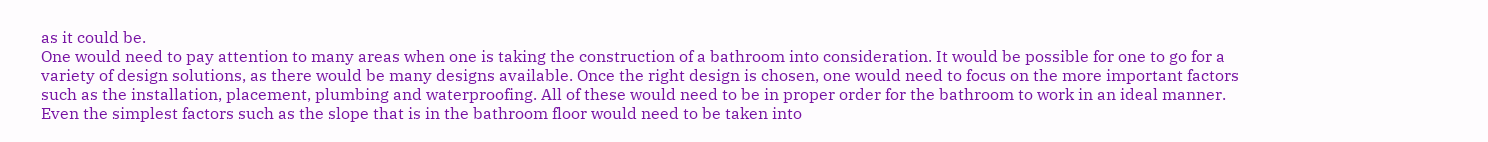as it could be.
One would need to pay attention to many areas when one is taking the construction of a bathroom into consideration. It would be possible for one to go for a variety of design solutions, as there would be many designs available. Once the right design is chosen, one would need to focus on the more important factors such as the installation, placement, plumbing and waterproofing. All of these would need to be in proper order for the bathroom to work in an ideal manner. Even the simplest factors such as the slope that is in the bathroom floor would need to be taken into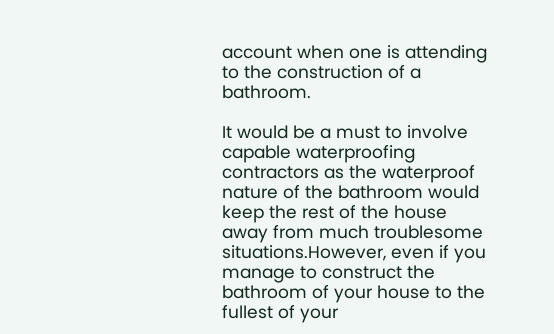account when one is attending to the construction of a bathroom.

It would be a must to involve capable waterproofing contractors as the waterproof nature of the bathroom would keep the rest of the house away from much troublesome situations.However, even if you manage to construct the bathroom of your house to the fullest of your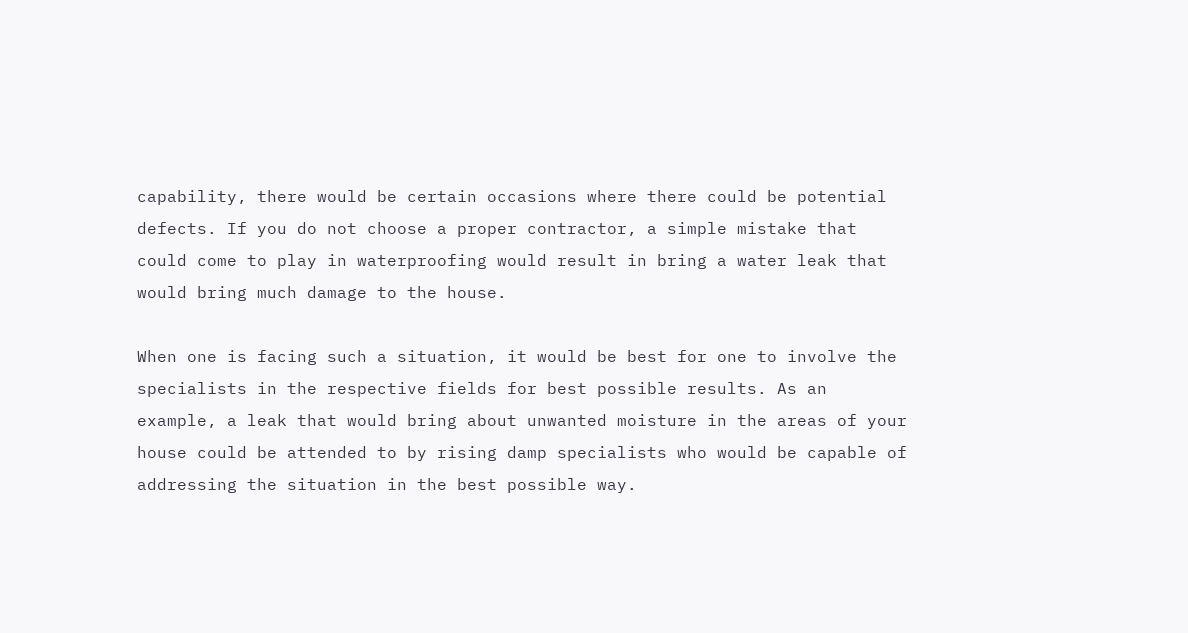capability, there would be certain occasions where there could be potential defects. If you do not choose a proper contractor, a simple mistake that could come to play in waterproofing would result in bring a water leak that would bring much damage to the house.

When one is facing such a situation, it would be best for one to involve the specialists in the respective fields for best possible results. As an example, a leak that would bring about unwanted moisture in the areas of your house could be attended to by rising damp specialists who would be capable of addressing the situation in the best possible way.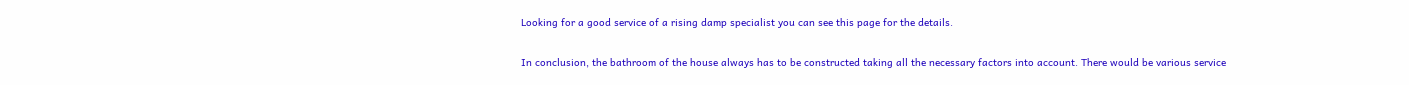Looking for a good service of a rising damp specialist you can see this page for the details.

In conclusion, the bathroom of the house always has to be constructed taking all the necessary factors into account. There would be various service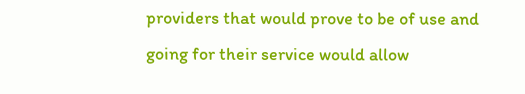providers that would prove to be of use and going for their service would allow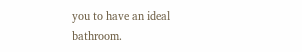you to have an ideal bathroom.